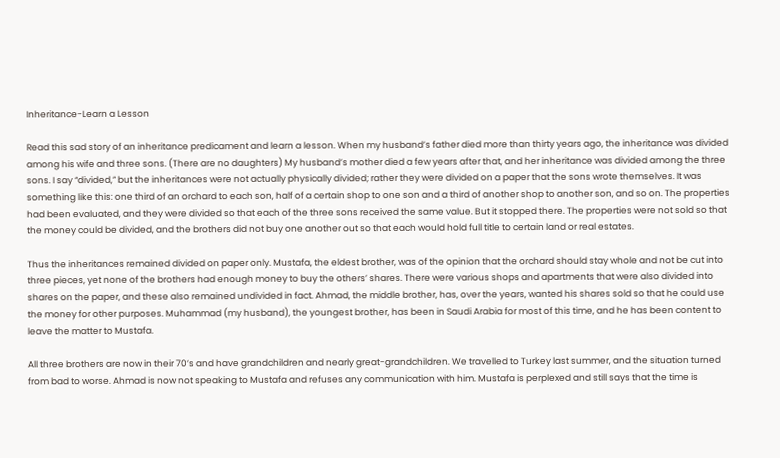Inheritance-Learn a Lesson

Read this sad story of an inheritance predicament and learn a lesson. When my husband’s father died more than thirty years ago, the inheritance was divided among his wife and three sons. (There are no daughters) My husband’s mother died a few years after that, and her inheritance was divided among the three sons. I say “divided,” but the inheritances were not actually physically divided; rather they were divided on a paper that the sons wrote themselves. It was something like this: one third of an orchard to each son, half of a certain shop to one son and a third of another shop to another son, and so on. The properties had been evaluated, and they were divided so that each of the three sons received the same value. But it stopped there. The properties were not sold so that the money could be divided, and the brothers did not buy one another out so that each would hold full title to certain land or real estates.

Thus the inheritances remained divided on paper only. Mustafa, the eldest brother, was of the opinion that the orchard should stay whole and not be cut into three pieces, yet none of the brothers had enough money to buy the others’ shares. There were various shops and apartments that were also divided into shares on the paper, and these also remained undivided in fact. Ahmad, the middle brother, has, over the years, wanted his shares sold so that he could use the money for other purposes. Muhammad (my husband), the youngest brother, has been in Saudi Arabia for most of this time, and he has been content to leave the matter to Mustafa.

All three brothers are now in their 70’s and have grandchildren and nearly great-grandchildren. We travelled to Turkey last summer, and the situation turned from bad to worse. Ahmad is now not speaking to Mustafa and refuses any communication with him. Mustafa is perplexed and still says that the time is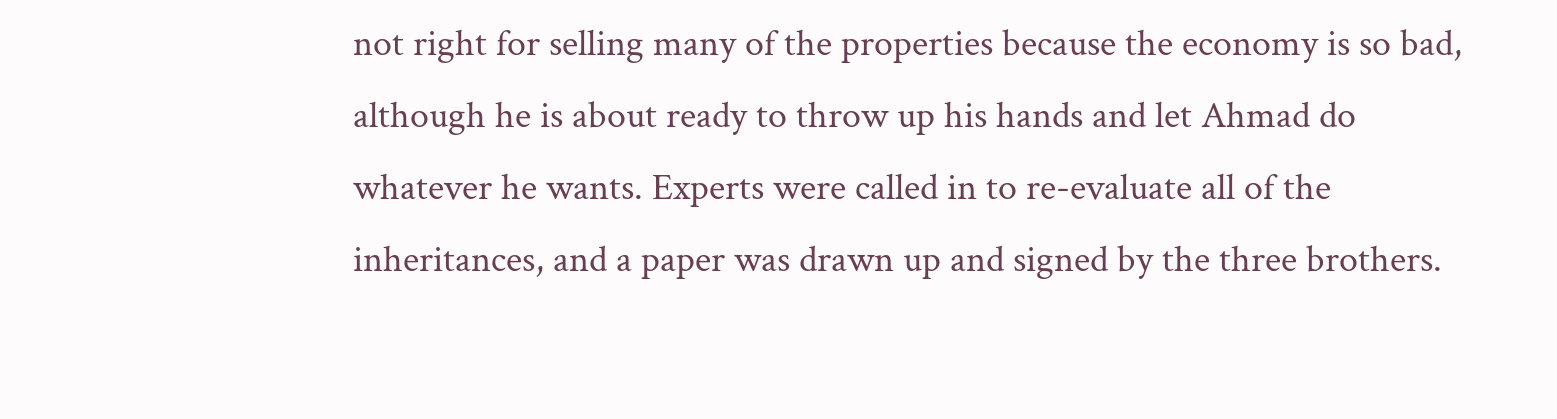not right for selling many of the properties because the economy is so bad, although he is about ready to throw up his hands and let Ahmad do whatever he wants. Experts were called in to re-evaluate all of the inheritances, and a paper was drawn up and signed by the three brothers.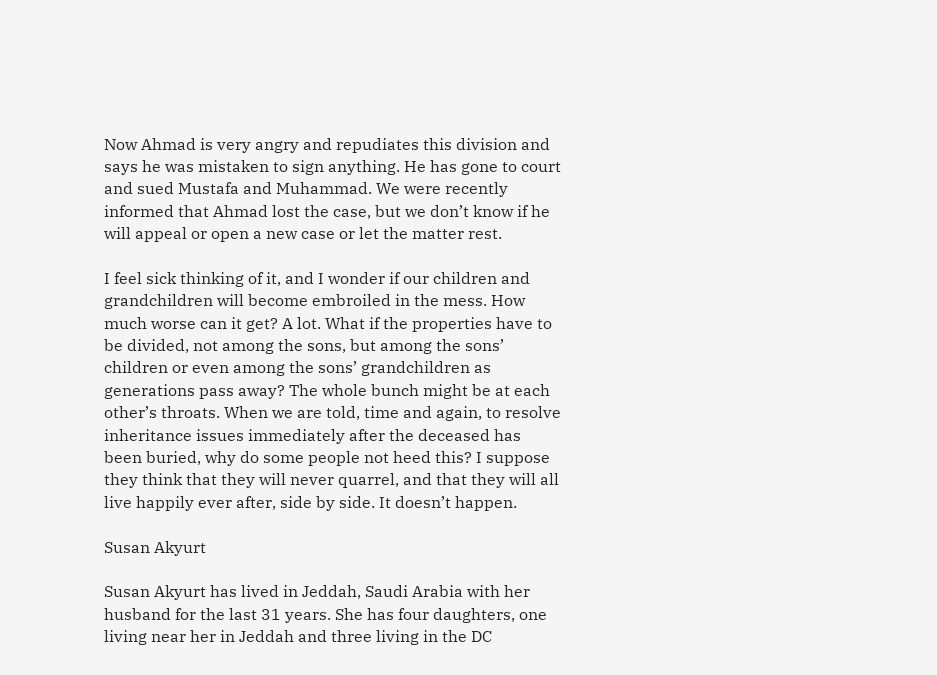Now Ahmad is very angry and repudiates this division and says he was mistaken to sign anything. He has gone to court and sued Mustafa and Muhammad. We were recently informed that Ahmad lost the case, but we don’t know if he will appeal or open a new case or let the matter rest.

I feel sick thinking of it, and I wonder if our children and grandchildren will become embroiled in the mess. How much worse can it get? A lot. What if the properties have to be divided, not among the sons, but among the sons’ children or even among the sons’ grandchildren as generations pass away? The whole bunch might be at each other’s throats. When we are told, time and again, to resolve inheritance issues immediately after the deceased has been buried, why do some people not heed this? I suppose they think that they will never quarrel, and that they will all live happily ever after, side by side. It doesn’t happen.

Susan Akyurt

Susan Akyurt has lived in Jeddah, Saudi Arabia with her husband for the last 31 years. She has four daughters, one living near her in Jeddah and three living in the DC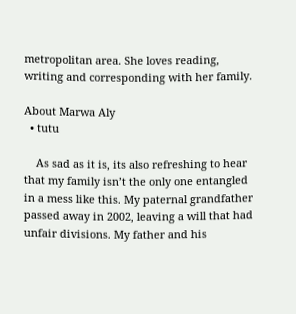metropolitan area. She loves reading, writing and corresponding with her family.

About Marwa Aly
  • tutu

    As sad as it is, its also refreshing to hear that my family isn’t the only one entangled in a mess like this. My paternal grandfather passed away in 2002, leaving a will that had unfair divisions. My father and his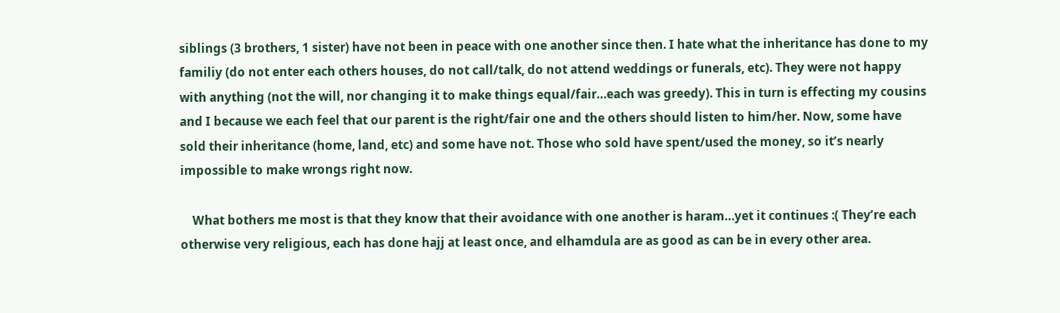siblings (3 brothers, 1 sister) have not been in peace with one another since then. I hate what the inheritance has done to my familiy (do not enter each others houses, do not call/talk, do not attend weddings or funerals, etc). They were not happy with anything (not the will, nor changing it to make things equal/fair…each was greedy). This in turn is effecting my cousins and I because we each feel that our parent is the right/fair one and the others should listen to him/her. Now, some have sold their inheritance (home, land, etc) and some have not. Those who sold have spent/used the money, so it’s nearly impossible to make wrongs right now.

    What bothers me most is that they know that their avoidance with one another is haram…yet it continues :( They’re each otherwise very religious, each has done hajj at least once, and elhamdula are as good as can be in every other area.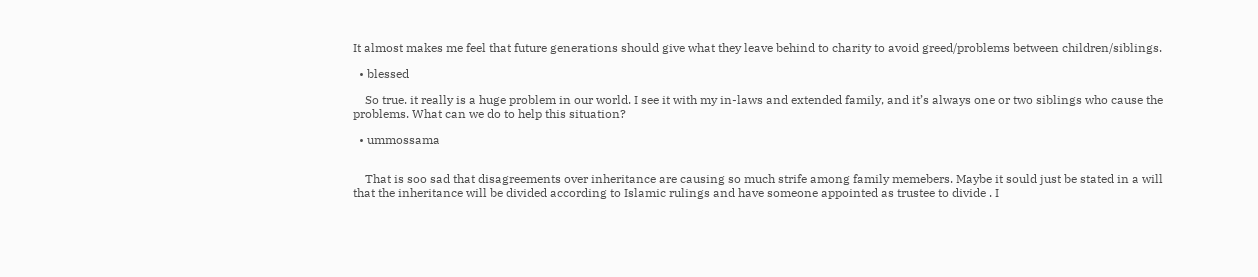It almost makes me feel that future generations should give what they leave behind to charity to avoid greed/problems between children/siblings.

  • blessed

    So true. it really is a huge problem in our world. I see it with my in-laws and extended family, and it’s always one or two siblings who cause the problems. What can we do to help this situation?

  • ummossama


    That is soo sad that disagreements over inheritance are causing so much strife among family memebers. Maybe it sould just be stated in a will that the inheritance will be divided according to Islamic rulings and have someone appointed as trustee to divide . I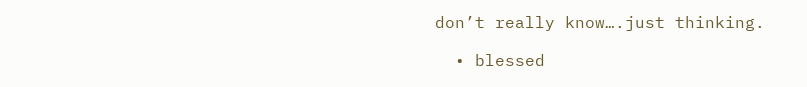don’t really know….just thinking.

  • blessed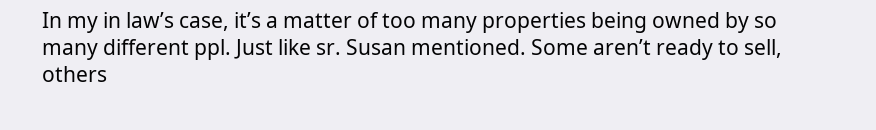In my in law’s case, it’s a matter of too many properties being owned by so many different ppl. Just like sr. Susan mentioned. Some aren’t ready to sell, others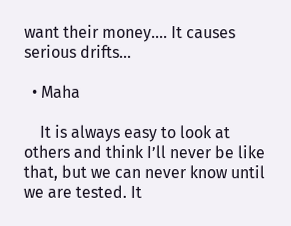want their money…. It causes serious drifts…

  • Maha

    It is always easy to look at others and think I’ll never be like that, but we can never know until we are tested. It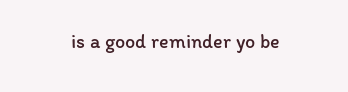is a good reminder yo be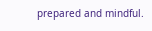prepared and mindful.